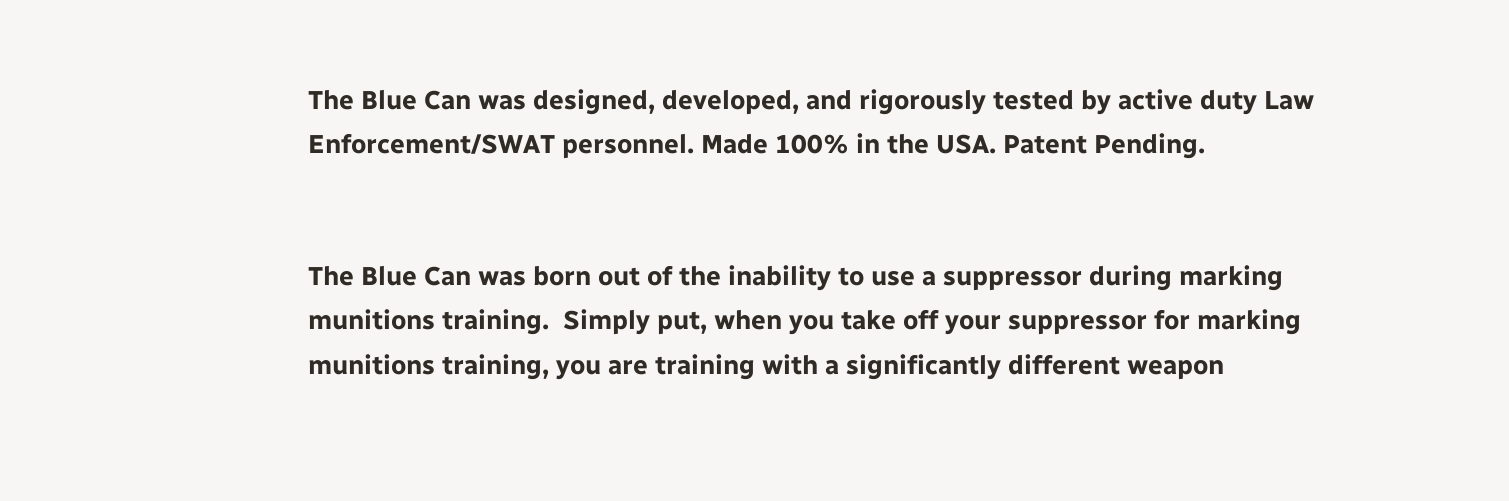The Blue Can was designed, developed, and rigorously tested by active duty Law Enforcement/SWAT personnel. Made 100% in the USA. Patent Pending.


The Blue Can was born out of the inability to use a suppressor during marking munitions training.  Simply put, when you take off your suppressor for marking munitions training, you are training with a significantly different weapon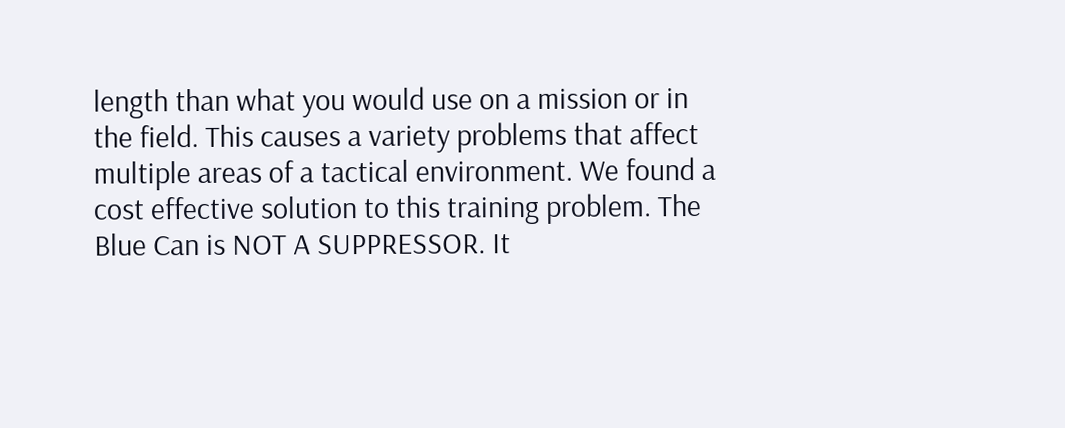length than what you would use on a mission or in the field. This causes a variety problems that affect multiple areas of a tactical environment. We found a cost effective solution to this training problem. The Blue Can is NOT A SUPPRESSOR. It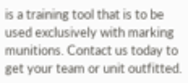is a training tool that is to be used exclusively with marking munitions. Contact us today to get your team or unit outfitted.